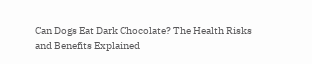Can Dogs Eat Dark Chocolate? The Health Risks and Benefits Explained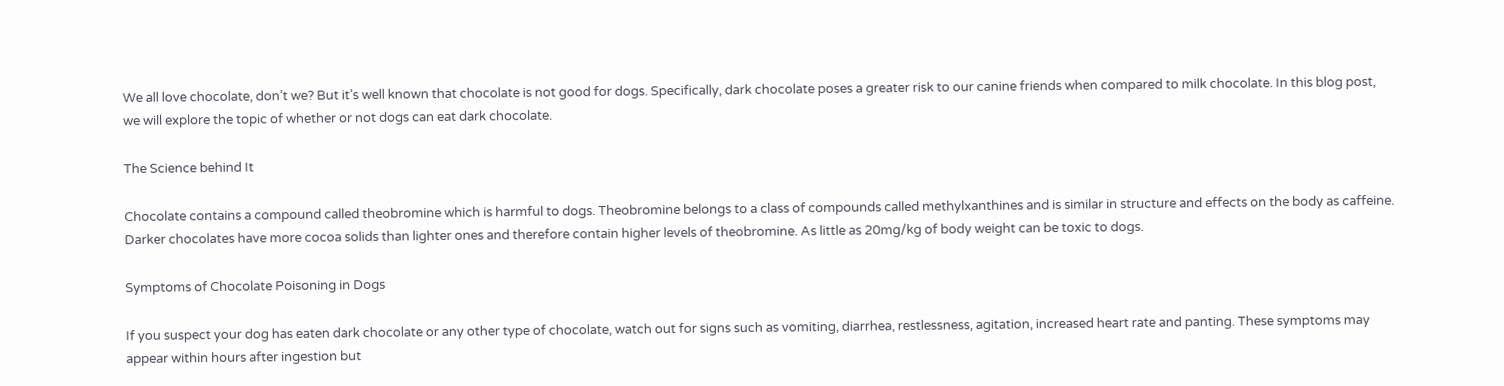We all love chocolate, don’t we? But it’s well known that chocolate is not good for dogs. Specifically, dark chocolate poses a greater risk to our canine friends when compared to milk chocolate. In this blog post, we will explore the topic of whether or not dogs can eat dark chocolate.

The Science behind It

Chocolate contains a compound called theobromine which is harmful to dogs. Theobromine belongs to a class of compounds called methylxanthines and is similar in structure and effects on the body as caffeine. Darker chocolates have more cocoa solids than lighter ones and therefore contain higher levels of theobromine. As little as 20mg/kg of body weight can be toxic to dogs.

Symptoms of Chocolate Poisoning in Dogs

If you suspect your dog has eaten dark chocolate or any other type of chocolate, watch out for signs such as vomiting, diarrhea, restlessness, agitation, increased heart rate and panting. These symptoms may appear within hours after ingestion but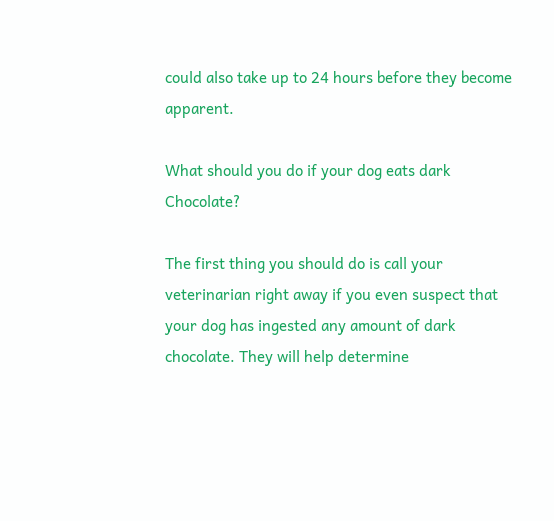could also take up to 24 hours before they become apparent.

What should you do if your dog eats dark Chocolate?

The first thing you should do is call your veterinarian right away if you even suspect that your dog has ingested any amount of dark chocolate. They will help determine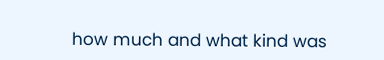how much and what kind was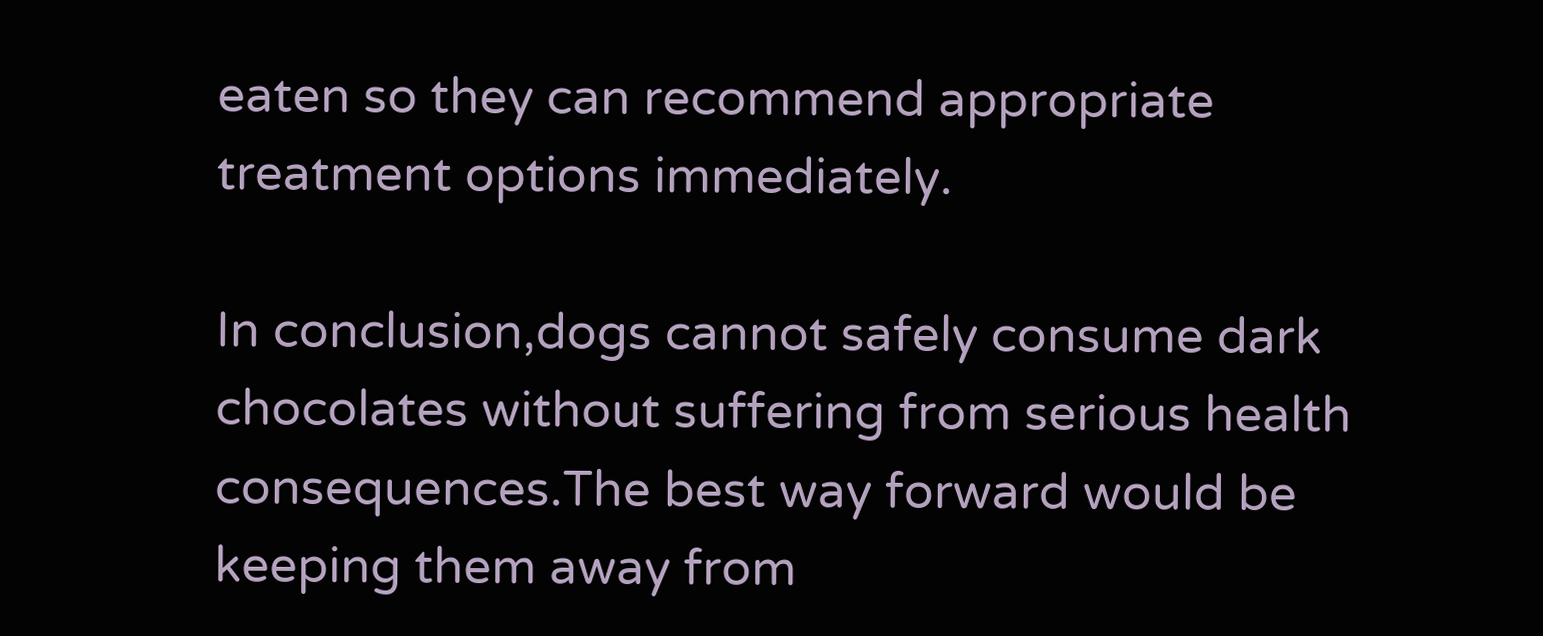eaten so they can recommend appropriate treatment options immediately.

In conclusion,dogs cannot safely consume dark chocolates without suffering from serious health consequences.The best way forward would be keeping them away from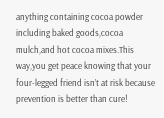anything containing cocoa powder including baked goods,cocoa mulch,and hot cocoa mixes.This way,you get peace knowing that your four-legged friend isn’t at risk because prevention is better than cure!